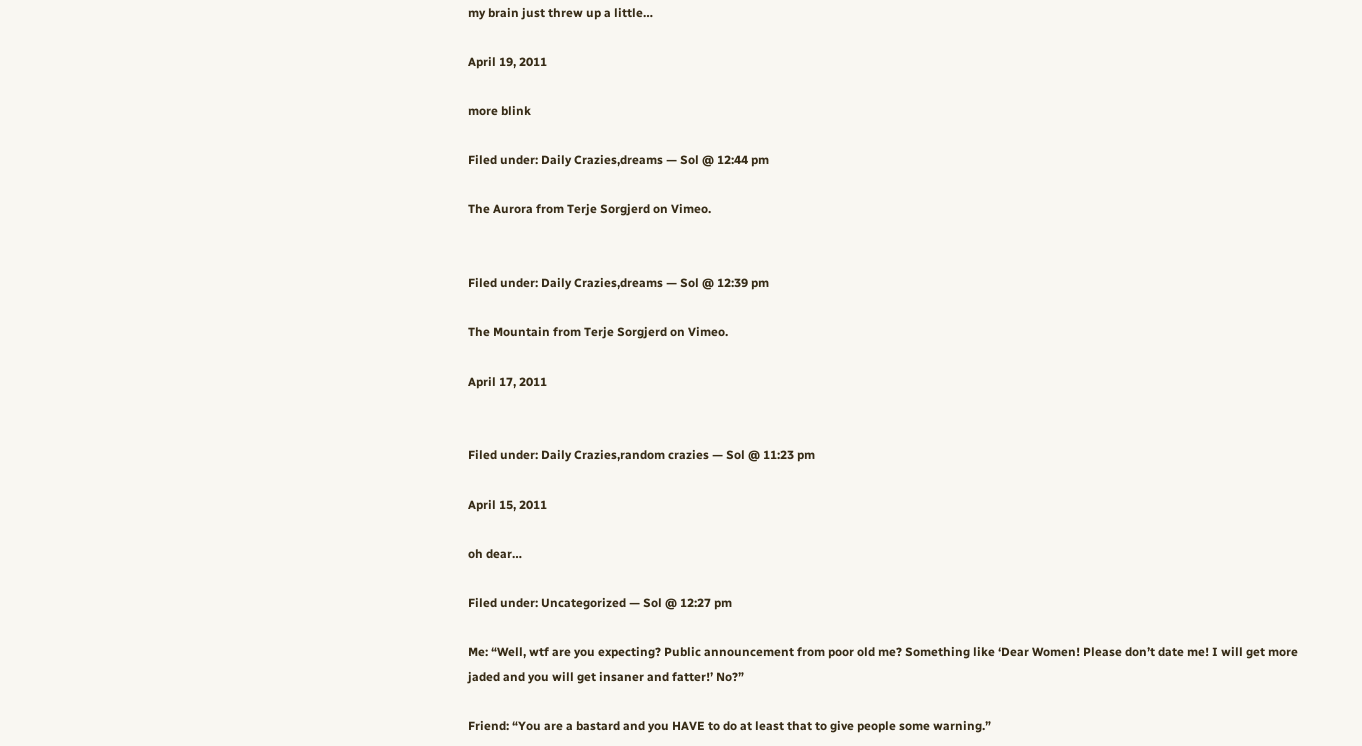my brain just threw up a little…

April 19, 2011

more blink

Filed under: Daily Crazies,dreams — Sol @ 12:44 pm

The Aurora from Terje Sorgjerd on Vimeo.


Filed under: Daily Crazies,dreams — Sol @ 12:39 pm

The Mountain from Terje Sorgjerd on Vimeo.

April 17, 2011


Filed under: Daily Crazies,random crazies — Sol @ 11:23 pm

April 15, 2011

oh dear…

Filed under: Uncategorized — Sol @ 12:27 pm

Me: “Well, wtf are you expecting? Public announcement from poor old me? Something like ‘Dear Women! Please don’t date me! I will get more jaded and you will get insaner and fatter!’ No?”

Friend: “You are a bastard and you HAVE to do at least that to give people some warning.”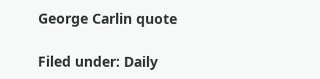George Carlin quote

Filed under: Daily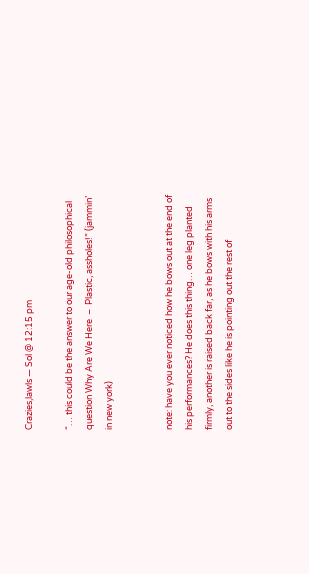Crazies,lawls — Sol @ 12:15 pm

“… this could be the answer to our age-old philosophical question Why Are We Here  –  Plastic, assholes!” (jammin’ in new york)


note: have you ever noticed how he bows out at the end of his performances? He does this thing… one leg planted firmly, another is raised back far, as he bows with his arms out to the sides like he is pointing out the rest of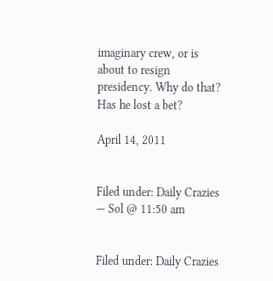imaginary crew, or is about to resign presidency. Why do that? Has he lost a bet?

April 14, 2011


Filed under: Daily Crazies — Sol @ 11:50 am


Filed under: Daily Crazies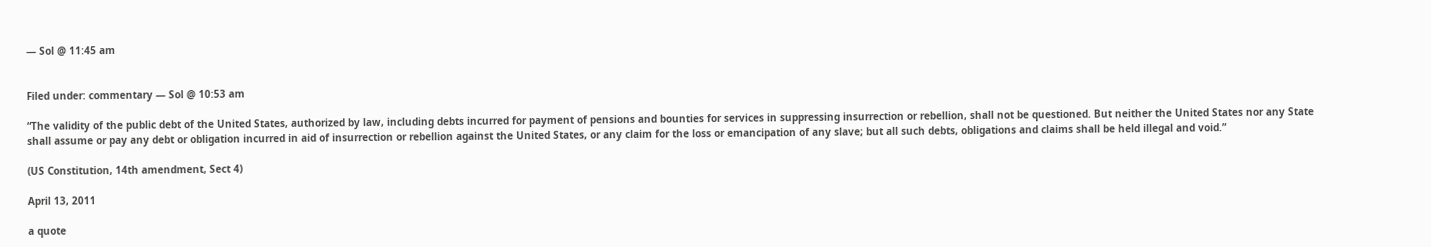— Sol @ 11:45 am


Filed under: commentary — Sol @ 10:53 am

“The validity of the public debt of the United States, authorized by law, including debts incurred for payment of pensions and bounties for services in suppressing insurrection or rebellion, shall not be questioned. But neither the United States nor any State shall assume or pay any debt or obligation incurred in aid of insurrection or rebellion against the United States, or any claim for the loss or emancipation of any slave; but all such debts, obligations and claims shall be held illegal and void.”

(US Constitution, 14th amendment, Sect 4)

April 13, 2011

a quote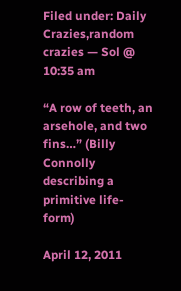Filed under: Daily Crazies,random crazies — Sol @ 10:35 am

“A row of teeth, an arsehole, and two fins…” (Billy Connolly describing a primitive life-form)

April 12, 2011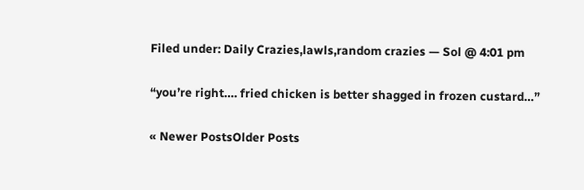Filed under: Daily Crazies,lawls,random crazies — Sol @ 4:01 pm

“you’re right…. fried chicken is better shagged in frozen custard…”

« Newer PostsOlder Posts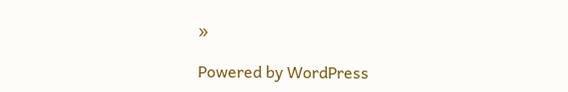»

Powered by WordPress